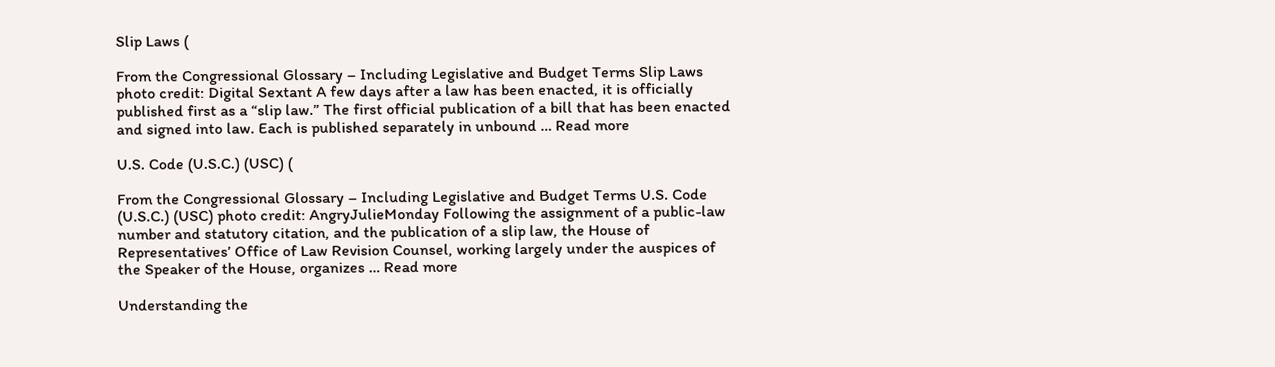Slip Laws (

From the Congressional Glossary – Including Legislative and Budget Terms Slip Laws photo credit: Digital Sextant A few days after a law has been enacted, it is officially published first as a “slip law.” The first official publication of a bill that has been enacted and signed into law. Each is published separately in unbound … Read more

U.S. Code (U.S.C.) (USC) (

From the Congressional Glossary – Including Legislative and Budget Terms U.S. Code (U.S.C.) (USC) photo credit: AngryJulieMonday Following the assignment of a public-law number and statutory citation, and the publication of a slip law, the House of Representatives’ Office of Law Revision Counsel, working largely under the auspices of the Speaker of the House, organizes … Read more

Understanding the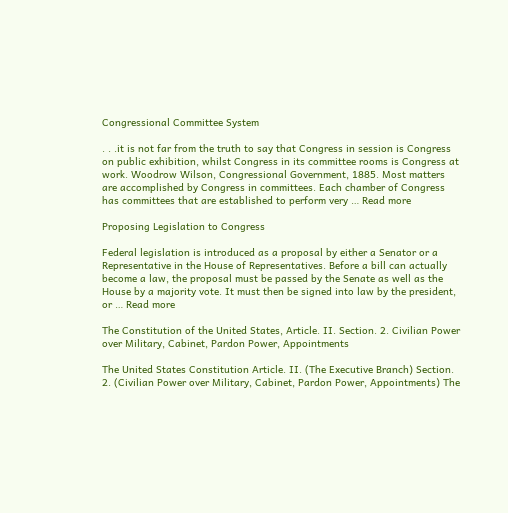Congressional Committee System

. . .it is not far from the truth to say that Congress in session is Congress on public exhibition, whilst Congress in its committee rooms is Congress at work. Woodrow Wilson, Congressional Government, 1885. Most matters are accomplished by Congress in committees. Each chamber of Congress has committees that are established to perform very … Read more

Proposing Legislation to Congress

Federal legislation is introduced as a proposal by either a Senator or a Representative in the House of Representatives. Before a bill can actually become a law, the proposal must be passed by the Senate as well as the House by a majority vote. It must then be signed into law by the president, or … Read more

The Constitution of the United States, Article. II. Section. 2. Civilian Power over Military, Cabinet, Pardon Power, Appointments

The United States Constitution Article. II. (The Executive Branch) Section. 2. (Civilian Power over Military, Cabinet, Pardon Power, Appointments) The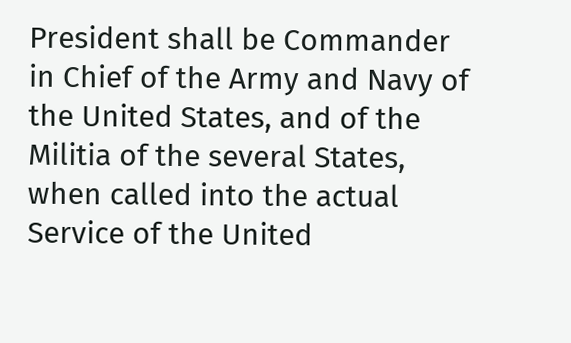President shall be Commander in Chief of the Army and Navy of the United States, and of the Militia of the several States, when called into the actual Service of the United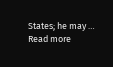States; he may … Read more